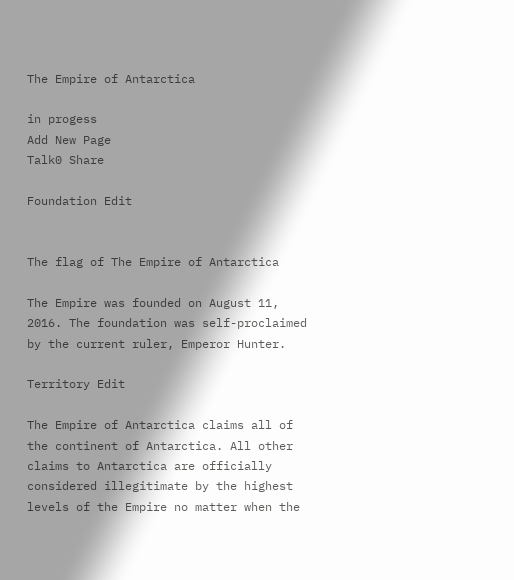The Empire of Antarctica

in progess
Add New Page
Talk0 Share

Foundation Edit


The flag of The Empire of Antarctica

The Empire was founded on August 11, 2016. The foundation was self-proclaimed by the current ruler, Emperor Hunter.

Territory Edit

The Empire of Antarctica claims all of the continent of Antarctica. All other claims to Antarctica are officially considered illegitimate by the highest levels of the Empire no matter when the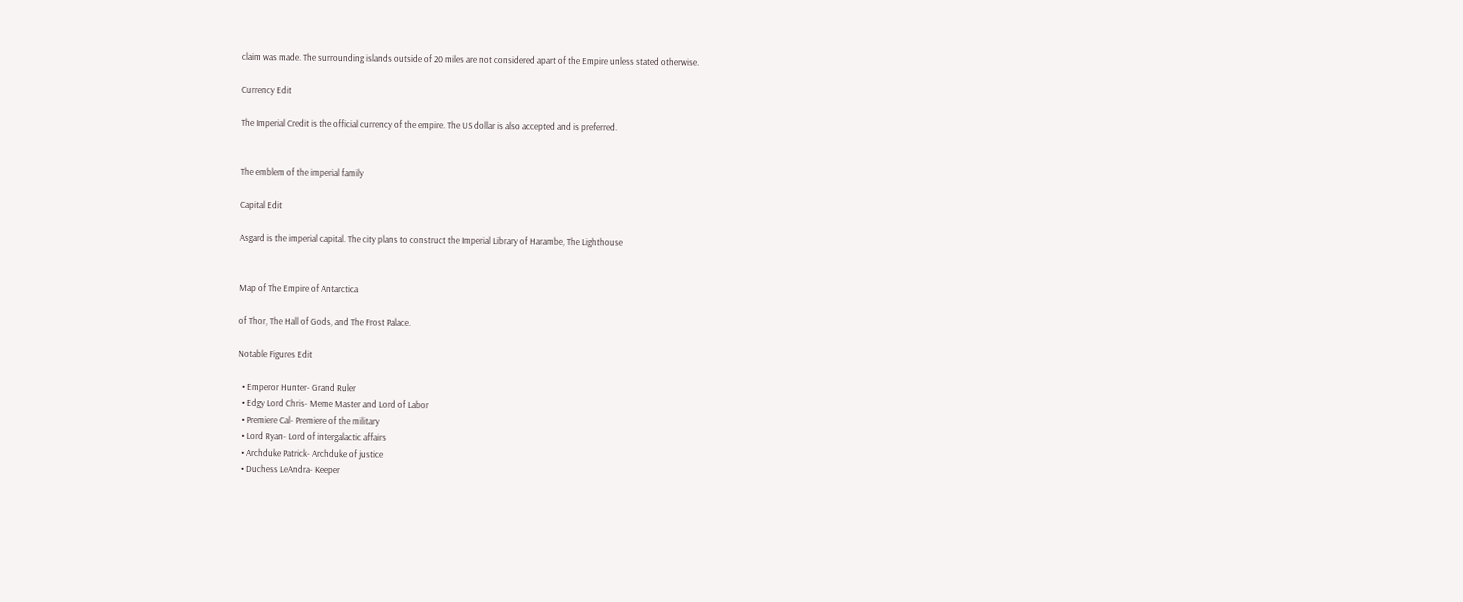claim was made. The surrounding islands outside of 20 miles are not considered apart of the Empire unless stated otherwise.

Currency Edit

The Imperial Credit is the official currency of the empire. The US dollar is also accepted and is preferred.


The emblem of the imperial family

Capital Edit

Asgard is the imperial capital. The city plans to construct the Imperial Library of Harambe, The Lighthouse


Map of The Empire of Antarctica

of Thor, The Hall of Gods, and The Frost Palace.

Notable Figures Edit

  • Emperor Hunter- Grand Ruler
  • Edgy Lord Chris- Meme Master and Lord of Labor
  • Premiere Cal- Premiere of the military
  • Lord Ryan- Lord of intergalactic affairs
  • Archduke Patrick- Archduke of justice
  • Duchess LeAndra- Keeper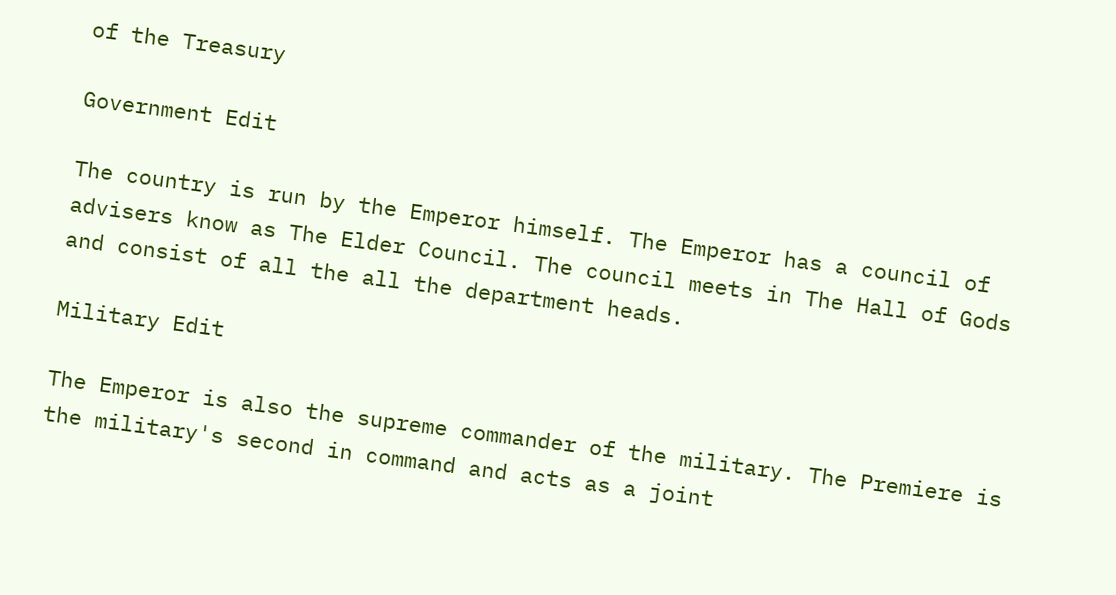of the Treasury

Government Edit

The country is run by the Emperor himself. The Emperor has a council of advisers know as The Elder Council. The council meets in The Hall of Gods and consist of all the all the department heads.

Military Edit

The Emperor is also the supreme commander of the military. The Premiere is the military's second in command and acts as a joint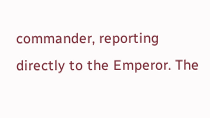commander, reporting directly to the Emperor. The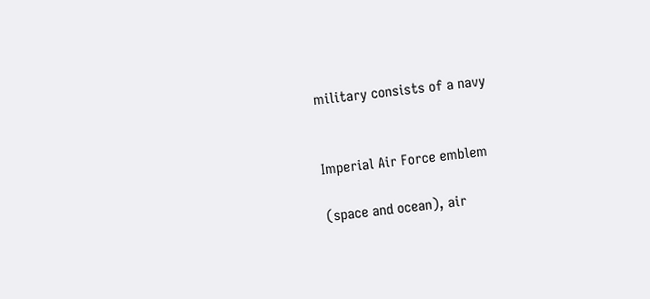military consists of a navy


Imperial Air Force emblem

(space and ocean), air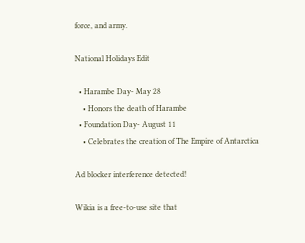force, and army.

National Holidays Edit

  • Harambe Day- May 28
    • Honors the death of Harambe
  • Foundation Day- August 11
    • Celebrates the creation of The Empire of Antarctica

Ad blocker interference detected!

Wikia is a free-to-use site that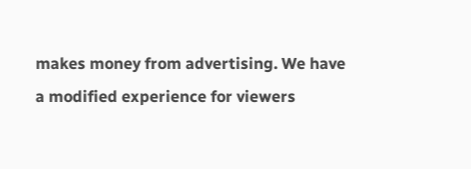makes money from advertising. We have a modified experience for viewers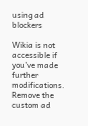using ad blockers

Wikia is not accessible if you’ve made further modifications. Remove the custom ad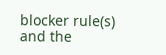blocker rule(s) and the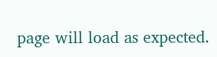page will load as expected.